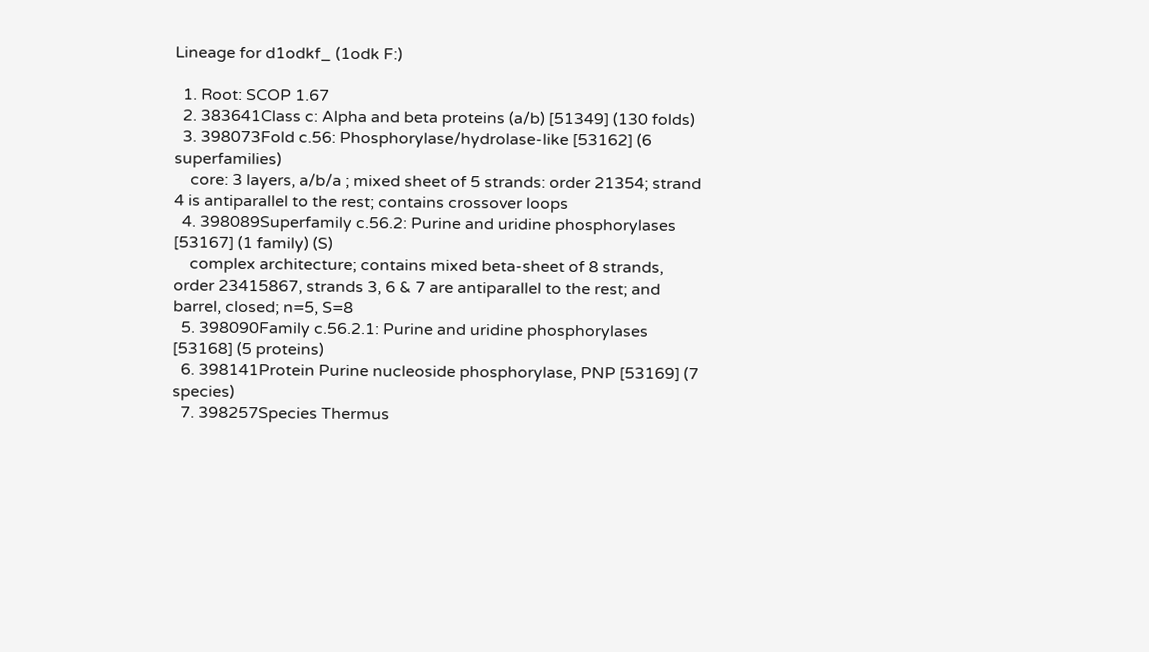Lineage for d1odkf_ (1odk F:)

  1. Root: SCOP 1.67
  2. 383641Class c: Alpha and beta proteins (a/b) [51349] (130 folds)
  3. 398073Fold c.56: Phosphorylase/hydrolase-like [53162] (6 superfamilies)
    core: 3 layers, a/b/a ; mixed sheet of 5 strands: order 21354; strand 4 is antiparallel to the rest; contains crossover loops
  4. 398089Superfamily c.56.2: Purine and uridine phosphorylases [53167] (1 family) (S)
    complex architecture; contains mixed beta-sheet of 8 strands, order 23415867, strands 3, 6 & 7 are antiparallel to the rest; and barrel, closed; n=5, S=8
  5. 398090Family c.56.2.1: Purine and uridine phosphorylases [53168] (5 proteins)
  6. 398141Protein Purine nucleoside phosphorylase, PNP [53169] (7 species)
  7. 398257Species Thermus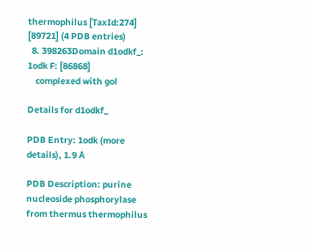thermophilus [TaxId:274] [89721] (4 PDB entries)
  8. 398263Domain d1odkf_: 1odk F: [86868]
    complexed with gol

Details for d1odkf_

PDB Entry: 1odk (more details), 1.9 Å

PDB Description: purine nucleoside phosphorylase from thermus thermophilus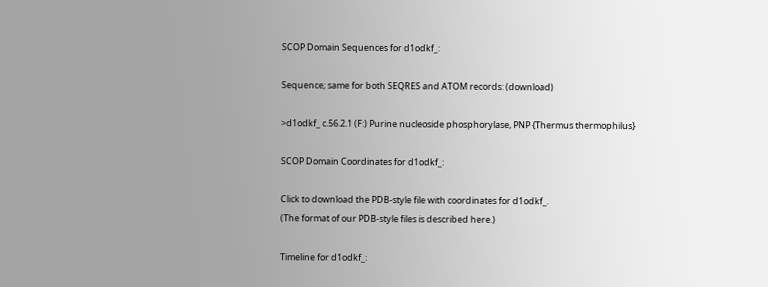SCOP Domain Sequences for d1odkf_:

Sequence; same for both SEQRES and ATOM records: (download)

>d1odkf_ c.56.2.1 (F:) Purine nucleoside phosphorylase, PNP {Thermus thermophilus}

SCOP Domain Coordinates for d1odkf_:

Click to download the PDB-style file with coordinates for d1odkf_.
(The format of our PDB-style files is described here.)

Timeline for d1odkf_: